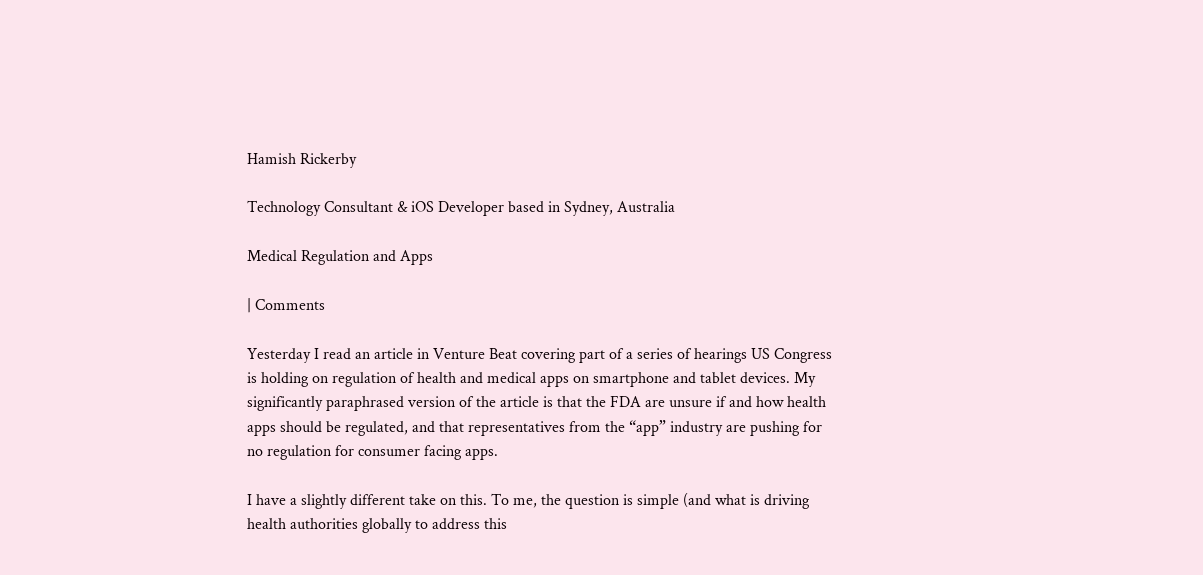Hamish Rickerby

Technology Consultant & iOS Developer based in Sydney, Australia

Medical Regulation and Apps

| Comments

Yesterday I read an article in Venture Beat covering part of a series of hearings US Congress is holding on regulation of health and medical apps on smartphone and tablet devices. My significantly paraphrased version of the article is that the FDA are unsure if and how health apps should be regulated, and that representatives from the “app” industry are pushing for no regulation for consumer facing apps.

I have a slightly different take on this. To me, the question is simple (and what is driving health authorities globally to address this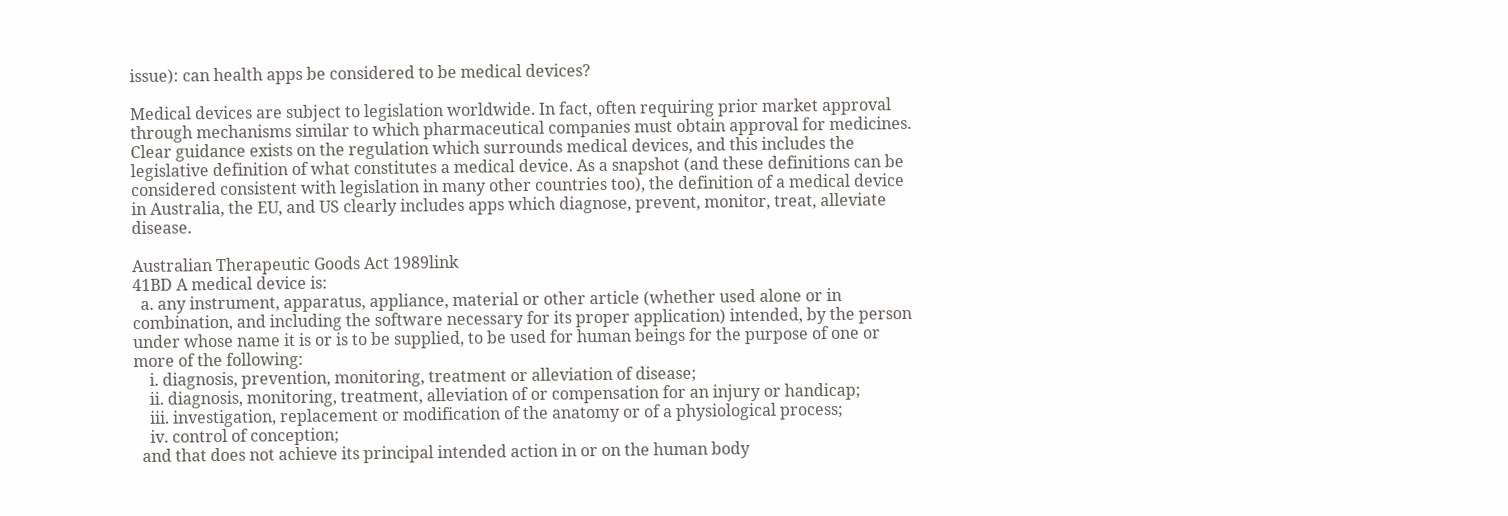issue): can health apps be considered to be medical devices?

Medical devices are subject to legislation worldwide. In fact, often requiring prior market approval through mechanisms similar to which pharmaceutical companies must obtain approval for medicines. Clear guidance exists on the regulation which surrounds medical devices, and this includes the legislative definition of what constitutes a medical device. As a snapshot (and these definitions can be considered consistent with legislation in many other countries too), the definition of a medical device in Australia, the EU, and US clearly includes apps which diagnose, prevent, monitor, treat, alleviate disease.

Australian Therapeutic Goods Act 1989link
41BD A medical device is:
  a. any instrument, apparatus, appliance, material or other article (whether used alone or in combination, and including the software necessary for its proper application) intended, by the person under whose name it is or is to be supplied, to be used for human beings for the purpose of one or more of the following:
    i. diagnosis, prevention, monitoring, treatment or alleviation of disease;
    ii. diagnosis, monitoring, treatment, alleviation of or compensation for an injury or handicap;
    iii. investigation, replacement or modification of the anatomy or of a physiological process;
    iv. control of conception;
  and that does not achieve its principal intended action in or on the human body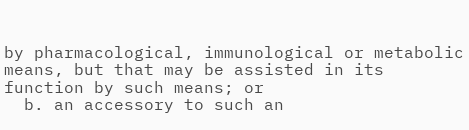by pharmacological, immunological or metabolic means, but that may be assisted in its function by such means; or
  b. an accessory to such an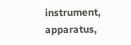instrument, apparatus,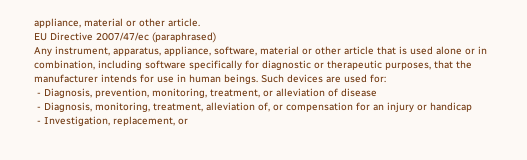appliance, material or other article.
EU Directive 2007/47/ec (paraphrased)
Any instrument, apparatus, appliance, software, material or other article that is used alone or in combination, including software specifically for diagnostic or therapeutic purposes, that the manufacturer intends for use in human beings. Such devices are used for:
 - Diagnosis, prevention, monitoring, treatment, or alleviation of disease
 - Diagnosis, monitoring, treatment, alleviation of, or compensation for an injury or handicap
 - Investigation, replacement, or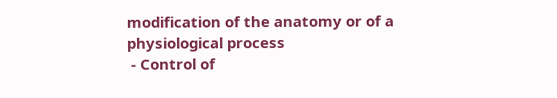modification of the anatomy or of a physiological process
 - Control of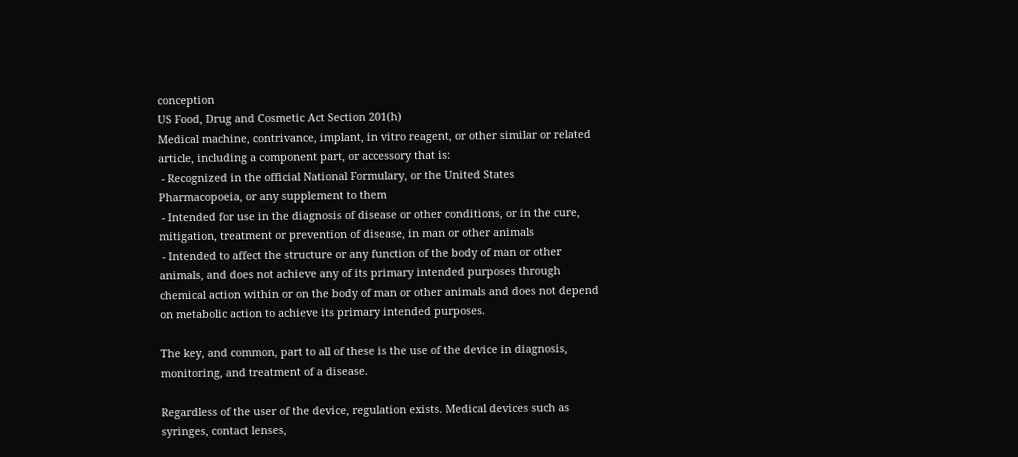conception
US Food, Drug and Cosmetic Act Section 201(h)
Medical machine, contrivance, implant, in vitro reagent, or other similar or related article, including a component part, or accessory that is:
 - Recognized in the official National Formulary, or the United States Pharmacopoeia, or any supplement to them
 - Intended for use in the diagnosis of disease or other conditions, or in the cure, mitigation, treatment or prevention of disease, in man or other animals
 - Intended to affect the structure or any function of the body of man or other animals, and does not achieve any of its primary intended purposes through chemical action within or on the body of man or other animals and does not depend on metabolic action to achieve its primary intended purposes.

The key, and common, part to all of these is the use of the device in diagnosis, monitoring, and treatment of a disease.

Regardless of the user of the device, regulation exists. Medical devices such as syringes, contact lenses,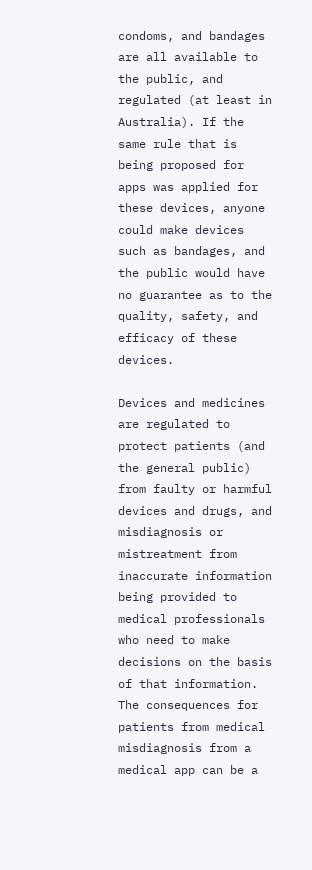condoms, and bandages are all available to the public, and regulated (at least in Australia). If the same rule that is being proposed for apps was applied for these devices, anyone could make devices such as bandages, and the public would have no guarantee as to the quality, safety, and efficacy of these devices.

Devices and medicines are regulated to protect patients (and the general public) from faulty or harmful devices and drugs, and misdiagnosis or mistreatment from inaccurate information being provided to medical professionals who need to make decisions on the basis of that information. The consequences for patients from medical misdiagnosis from a medical app can be a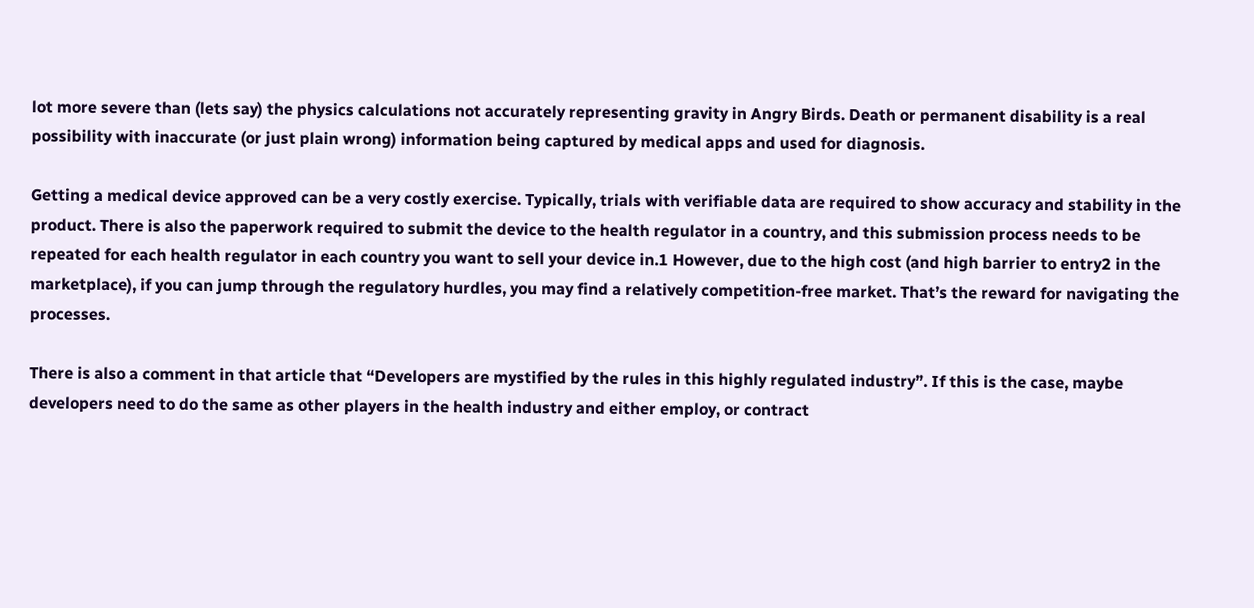lot more severe than (lets say) the physics calculations not accurately representing gravity in Angry Birds. Death or permanent disability is a real possibility with inaccurate (or just plain wrong) information being captured by medical apps and used for diagnosis.

Getting a medical device approved can be a very costly exercise. Typically, trials with verifiable data are required to show accuracy and stability in the product. There is also the paperwork required to submit the device to the health regulator in a country, and this submission process needs to be repeated for each health regulator in each country you want to sell your device in.1 However, due to the high cost (and high barrier to entry2 in the marketplace), if you can jump through the regulatory hurdles, you may find a relatively competition-free market. That’s the reward for navigating the processes.

There is also a comment in that article that “Developers are mystified by the rules in this highly regulated industry”. If this is the case, maybe developers need to do the same as other players in the health industry and either employ, or contract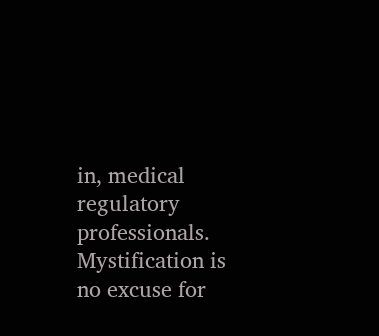in, medical regulatory professionals. Mystification is no excuse for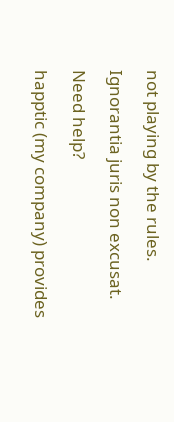not playing by the rules.

Ignorantia juris non excusat.

Need help?

happtic (my company) provides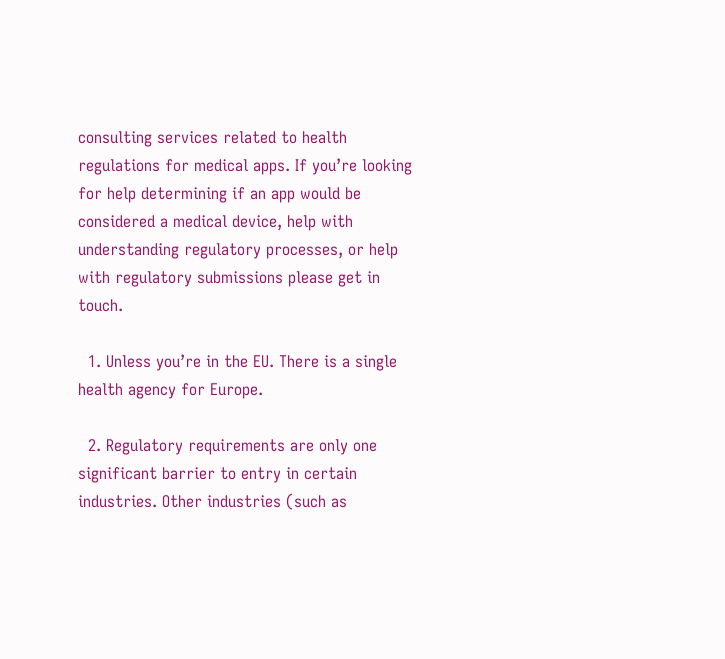consulting services related to health regulations for medical apps. If you’re looking for help determining if an app would be considered a medical device, help with understanding regulatory processes, or help with regulatory submissions please get in touch.

  1. Unless you’re in the EU. There is a single health agency for Europe.

  2. Regulatory requirements are only one significant barrier to entry in certain industries. Other industries (such as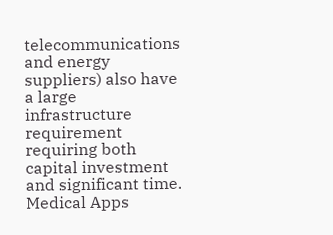telecommunications and energy suppliers) also have a large infrastructure requirement requiring both capital investment and significant time. Medical Apps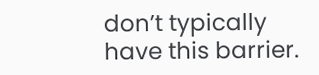don’t typically have this barrier.